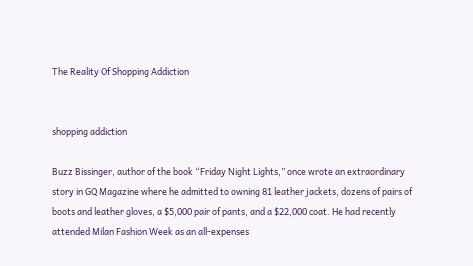The Reality Of Shopping Addiction


shopping addiction

Buzz Bissinger, author of the book “Friday Night Lights,” once wrote an extraordinary story in GQ Magazine where he admitted to owning 81 leather jackets, dozens of pairs of boots and leather gloves, a $5,000 pair of pants, and a $22,000 coat. He had recently attended Milan Fashion Week as an all-expenses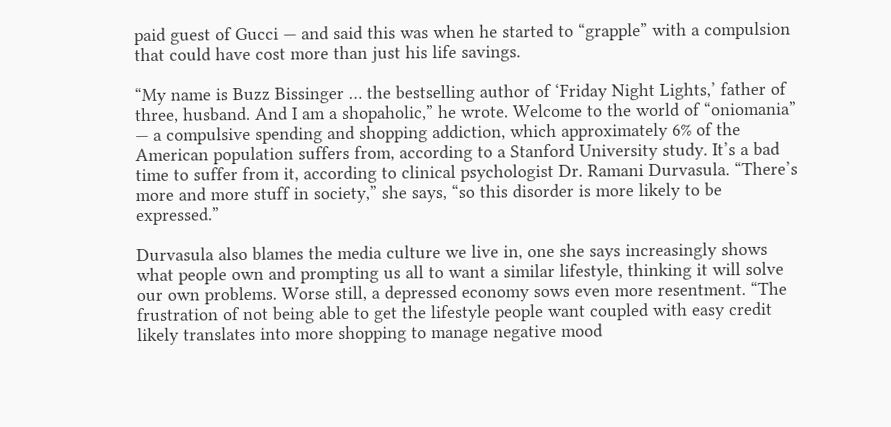paid guest of Gucci — and said this was when he started to “grapple” with a compulsion that could have cost more than just his life savings.

“My name is Buzz Bissinger … the bestselling author of ‘Friday Night Lights,’ father of three, husband. And I am a shopaholic,” he wrote. Welcome to the world of “oniomania” — a compulsive spending and shopping addiction, which approximately 6% of the American population suffers from, according to a Stanford University study. It’s a bad time to suffer from it, according to clinical psychologist Dr. Ramani Durvasula. “There’s more and more stuff in society,” she says, “so this disorder is more likely to be expressed.”

Durvasula also blames the media culture we live in, one she says increasingly shows what people own and prompting us all to want a similar lifestyle, thinking it will solve our own problems. Worse still, a depressed economy sows even more resentment. “The frustration of not being able to get the lifestyle people want coupled with easy credit likely translates into more shopping to manage negative mood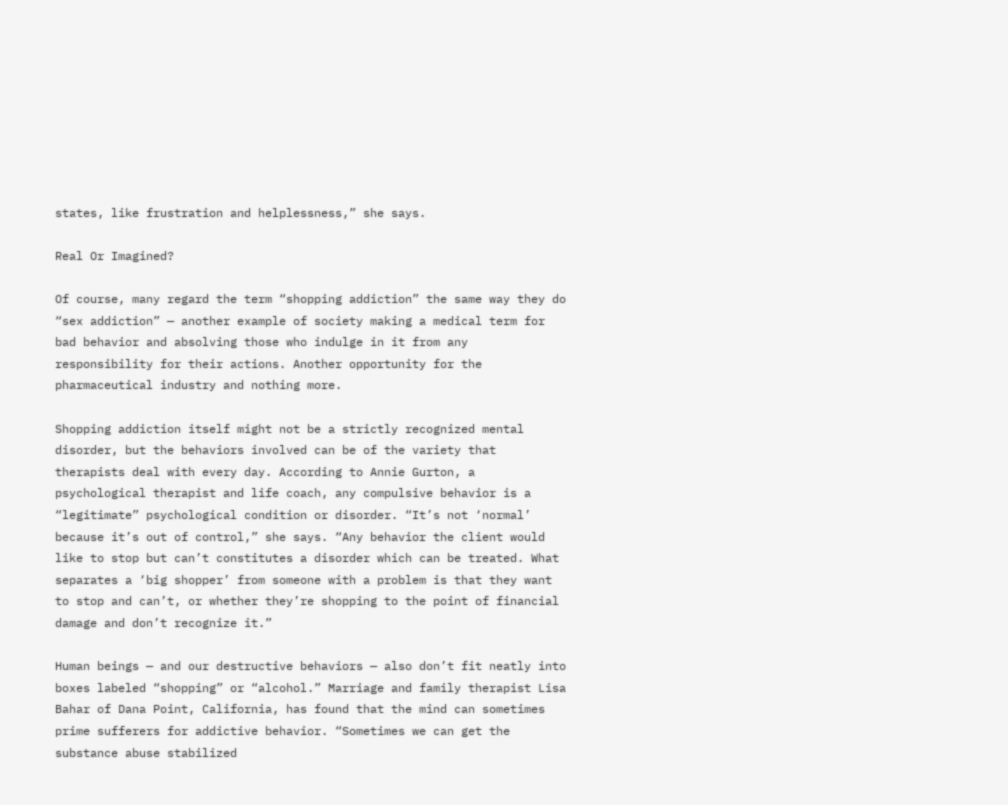states, like frustration and helplessness,” she says.

Real Or Imagined?

Of course, many regard the term “shopping addiction” the same way they do “sex addiction” — another example of society making a medical term for bad behavior and absolving those who indulge in it from any responsibility for their actions. Another opportunity for the pharmaceutical industry and nothing more.

Shopping addiction itself might not be a strictly recognized mental disorder, but the behaviors involved can be of the variety that therapists deal with every day. According to Annie Gurton, a psychological therapist and life coach, any compulsive behavior is a “legitimate” psychological condition or disorder. “It’s not ‘normal’ because it’s out of control,” she says. “Any behavior the client would like to stop but can’t constitutes a disorder which can be treated. What separates a ‘big shopper’ from someone with a problem is that they want to stop and can’t, or whether they’re shopping to the point of financial damage and don’t recognize it.”

Human beings — and our destructive behaviors — also don’t fit neatly into boxes labeled “shopping” or “alcohol.” Marriage and family therapist Lisa Bahar of Dana Point, California, has found that the mind can sometimes prime sufferers for addictive behavior. “Sometimes we can get the substance abuse stabilized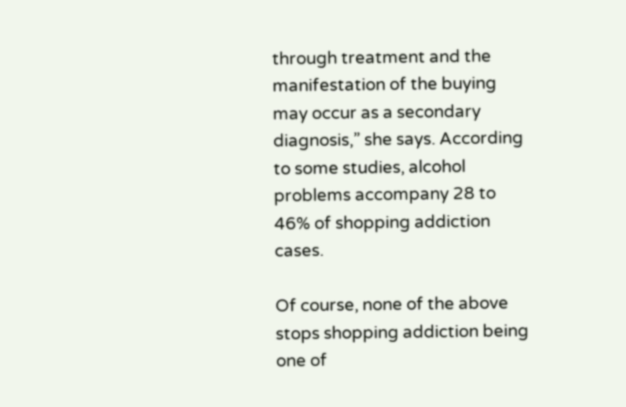through treatment and the manifestation of the buying may occur as a secondary diagnosis,” she says. According to some studies, alcohol problems accompany 28 to 46% of shopping addiction cases.

Of course, none of the above stops shopping addiction being one of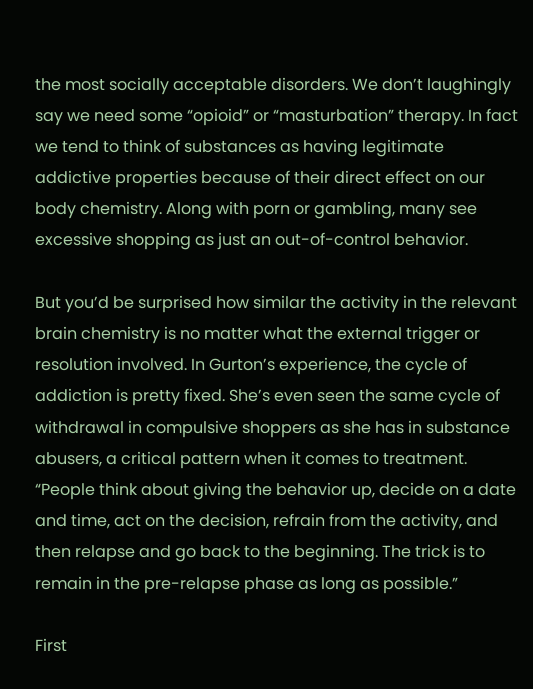the most socially acceptable disorders. We don’t laughingly say we need some “opioid” or “masturbation” therapy. In fact we tend to think of substances as having legitimate addictive properties because of their direct effect on our body chemistry. Along with porn or gambling, many see excessive shopping as just an out-of-control behavior.

But you’d be surprised how similar the activity in the relevant brain chemistry is no matter what the external trigger or resolution involved. In Gurton’s experience, the cycle of addiction is pretty fixed. She’s even seen the same cycle of withdrawal in compulsive shoppers as she has in substance abusers, a critical pattern when it comes to treatment. “People think about giving the behavior up, decide on a date and time, act on the decision, refrain from the activity, and then relapse and go back to the beginning. The trick is to remain in the pre-relapse phase as long as possible.”

First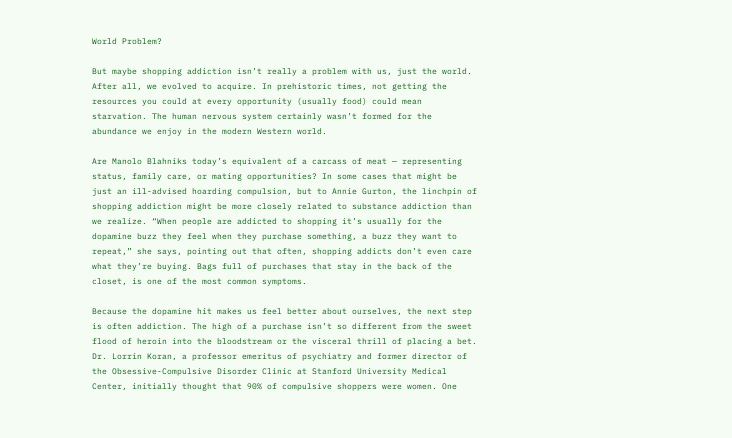World Problem?

But maybe shopping addiction isn’t really a problem with us, just the world. After all, we evolved to acquire. In prehistoric times, not getting the resources you could at every opportunity (usually food) could mean starvation. The human nervous system certainly wasn’t formed for the abundance we enjoy in the modern Western world.

Are Manolo Blahniks today’s equivalent of a carcass of meat — representing status, family care, or mating opportunities? In some cases that might be just an ill-advised hoarding compulsion, but to Annie Gurton, the linchpin of shopping addiction might be more closely related to substance addiction than we realize. “When people are addicted to shopping it’s usually for the dopamine buzz they feel when they purchase something, a buzz they want to repeat,” she says, pointing out that often, shopping addicts don’t even care what they’re buying. Bags full of purchases that stay in the back of the closet, is one of the most common symptoms.

Because the dopamine hit makes us feel better about ourselves, the next step is often addiction. The high of a purchase isn’t so different from the sweet flood of heroin into the bloodstream or the visceral thrill of placing a bet. Dr. Lorrin Koran, a professor emeritus of psychiatry and former director of the Obsessive-Compulsive Disorder Clinic at Stanford University Medical Center, initially thought that 90% of compulsive shoppers were women. One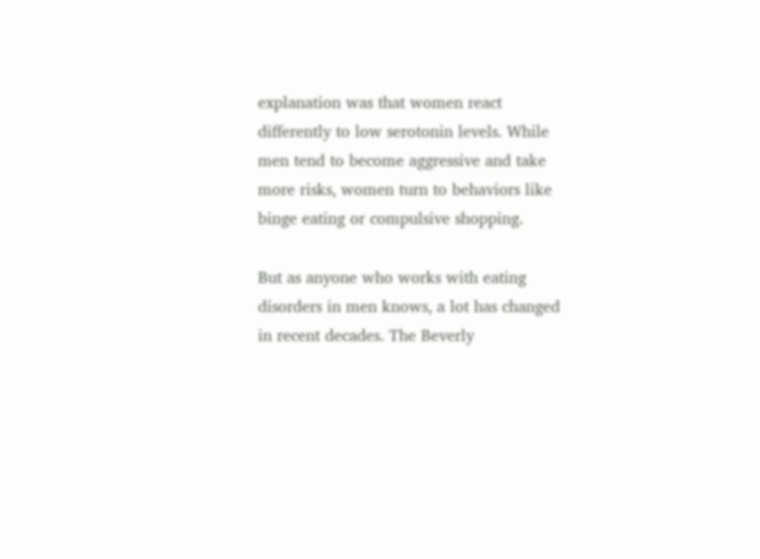explanation was that women react differently to low serotonin levels. While men tend to become aggressive and take more risks, women turn to behaviors like binge eating or compulsive shopping.

But as anyone who works with eating disorders in men knows, a lot has changed in recent decades. The Beverly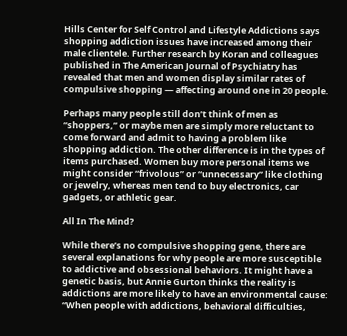Hills Center for Self Control and Lifestyle Addictions says shopping addiction issues have increased among their male clientele. Further research by Koran and colleagues published in The American Journal of Psychiatry has revealed that men and women display similar rates of compulsive shopping — affecting around one in 20 people.

Perhaps many people still don’t think of men as “shoppers,” or maybe men are simply more reluctant to come forward and admit to having a problem like shopping addiction. The other difference is in the types of items purchased. Women buy more personal items we might consider “frivolous” or “unnecessary” like clothing or jewelry, whereas men tend to buy electronics, car gadgets, or athletic gear.

All In The Mind?

While there’s no compulsive shopping gene, there are several explanations for why people are more susceptible to addictive and obsessional behaviors. It might have a genetic basis, but Annie Gurton thinks the reality is addictions are more likely to have an environmental cause: “When people with addictions, behavioral difficulties,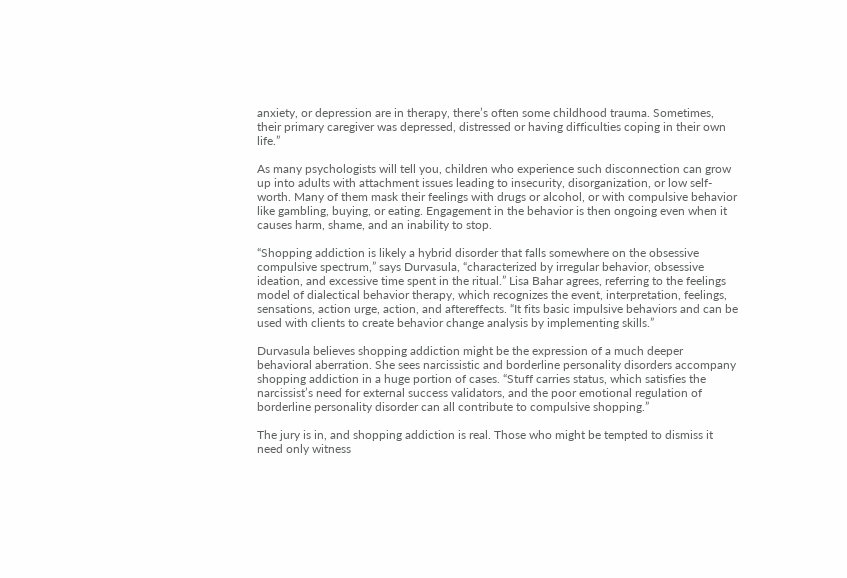anxiety, or depression are in therapy, there’s often some childhood trauma. Sometimes, their primary caregiver was depressed, distressed or having difficulties coping in their own life.”

As many psychologists will tell you, children who experience such disconnection can grow up into adults with attachment issues leading to insecurity, disorganization, or low self-worth. Many of them mask their feelings with drugs or alcohol, or with compulsive behavior like gambling, buying, or eating. Engagement in the behavior is then ongoing even when it causes harm, shame, and an inability to stop.

“Shopping addiction is likely a hybrid disorder that falls somewhere on the obsessive compulsive spectrum,” says Durvasula, “characterized by irregular behavior, obsessive ideation, and excessive time spent in the ritual.” Lisa Bahar agrees, referring to the feelings model of dialectical behavior therapy, which recognizes the event, interpretation, feelings, sensations, action urge, action, and aftereffects. “It fits basic impulsive behaviors and can be used with clients to create behavior change analysis by implementing skills.”

Durvasula believes shopping addiction might be the expression of a much deeper behavioral aberration. She sees narcissistic and borderline personality disorders accompany shopping addiction in a huge portion of cases. “Stuff carries status, which satisfies the narcissist’s need for external success validators, and the poor emotional regulation of borderline personality disorder can all contribute to compulsive shopping.”

The jury is in, and shopping addiction is real. Those who might be tempted to dismiss it need only witness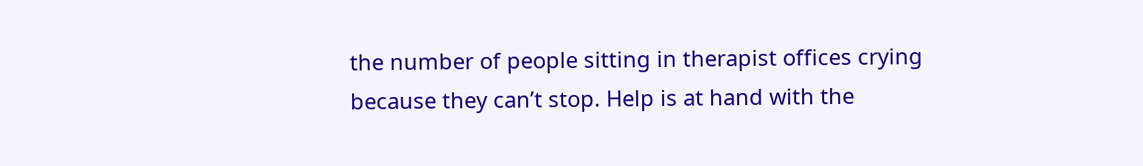the number of people sitting in therapist offices crying because they can’t stop. Help is at hand with the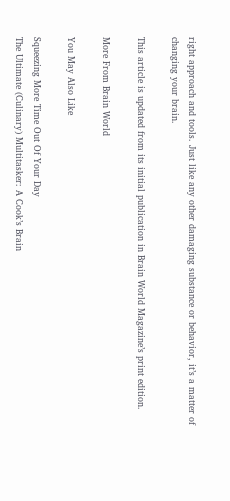right approach and tools. Just like any other damaging substance or behavior, it’s a matter of changing your brain.

This article is updated from its initial publication in Brain World Magazine’s print edition.

More From Brain World

You May Also Like

Squeezing More Time Out Of Your Day
The Ultimate (Culinary) Multitasker: A Cook’s Brain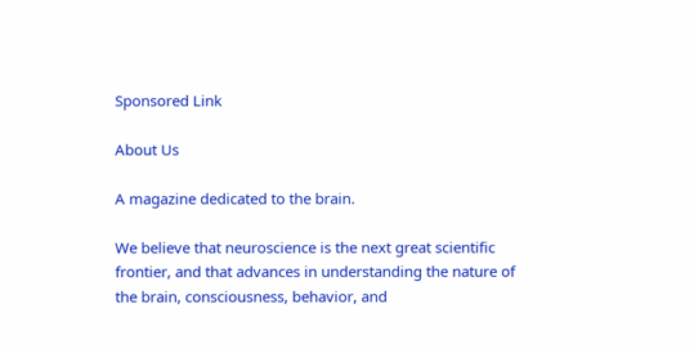Sponsored Link

About Us

A magazine dedicated to the brain.

We believe that neuroscience is the next great scientific frontier, and that advances in understanding the nature of the brain, consciousness, behavior, and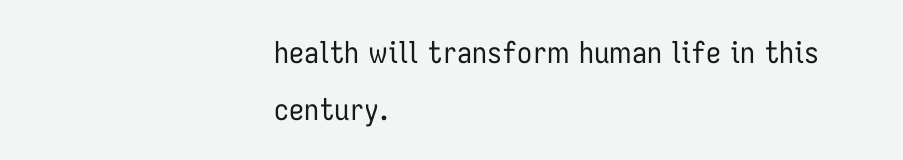health will transform human life in this century.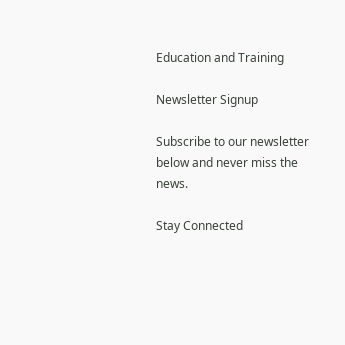Education and Training

Newsletter Signup

Subscribe to our newsletter below and never miss the news.

Stay Connected